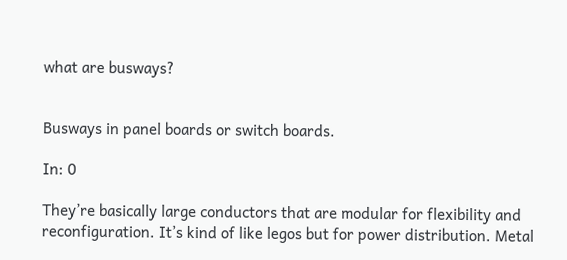what are busways?


Busways in panel boards or switch boards.

In: 0

They’re basically large conductors that are modular for flexibility and reconfiguration. It’s kind of like legos but for power distribution. Metal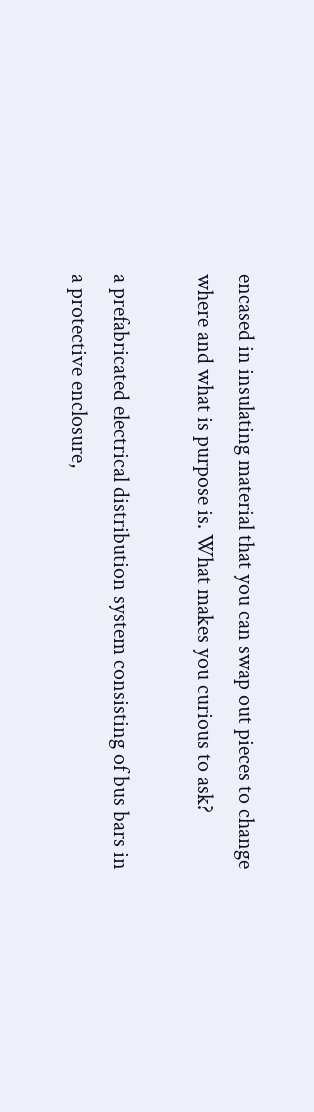encased in insulating material that you can swap out pieces to change where and what is purpose is. What makes you curious to ask?

a prefabricated electrical distribution system consisting of bus bars in a protective enclosure,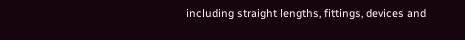including straight lengths, fittings, devices and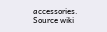accessories. Source wiki